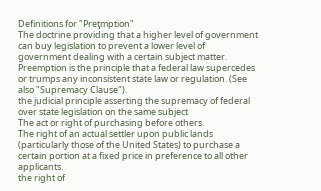Definitions for "Preƫmption"
The doctrine providing that a higher level of government can buy legislation to prevent a lower level of government dealing with a certain subject matter.
Preemption is the principle that a federal law supercedes or trumps any inconsistent state law or regulation. (See also "Supremacy Clause").
the judicial principle asserting the supremacy of federal over state legislation on the same subject
The act or right of purchasing before others.
The right of an actual settler upon public lands (particularly those of the United States) to purchase a certain portion at a fixed price in preference to all other applicants.
the right of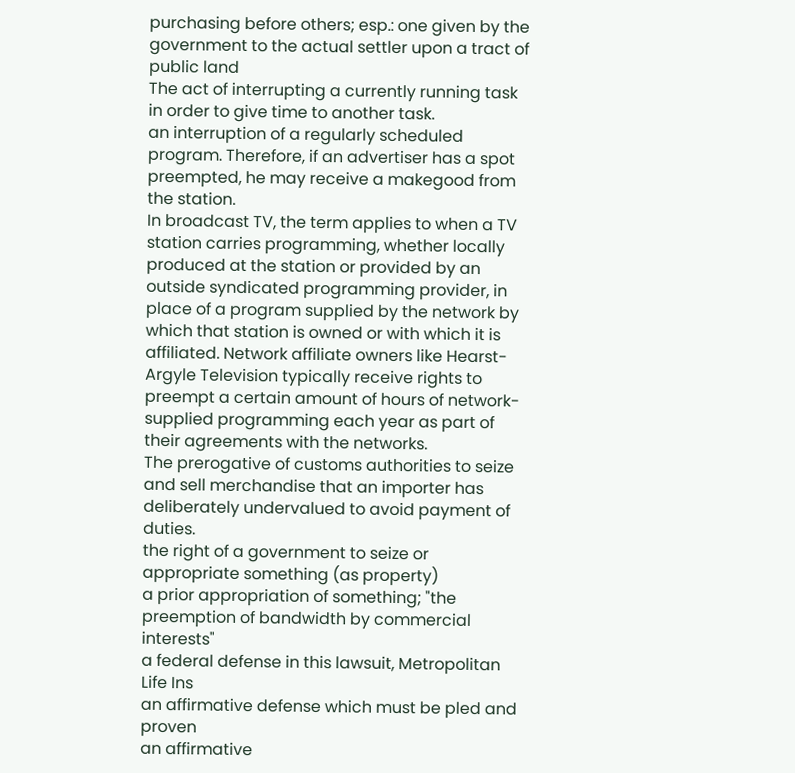purchasing before others; esp.: one given by the government to the actual settler upon a tract of public land
The act of interrupting a currently running task in order to give time to another task.
an interruption of a regularly scheduled program. Therefore, if an advertiser has a spot preempted, he may receive a makegood from the station.
In broadcast TV, the term applies to when a TV station carries programming, whether locally produced at the station or provided by an outside syndicated programming provider, in place of a program supplied by the network by which that station is owned or with which it is affiliated. Network affiliate owners like Hearst-Argyle Television typically receive rights to preempt a certain amount of hours of network-supplied programming each year as part of their agreements with the networks.
The prerogative of customs authorities to seize and sell merchandise that an importer has deliberately undervalued to avoid payment of duties.
the right of a government to seize or appropriate something (as property)
a prior appropriation of something; "the preemption of bandwidth by commercial interests"
a federal defense in this lawsuit, Metropolitan Life Ins
an affirmative defense which must be pled and proven
an affirmative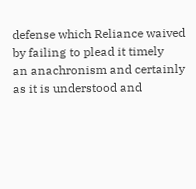defense which Reliance waived by failing to plead it timely
an anachronism and certainly as it is understood and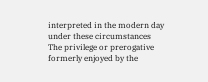interpreted in the modern day under these circumstances
The privilege or prerogative formerly enjoyed by the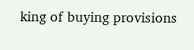king of buying provisions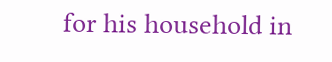for his household in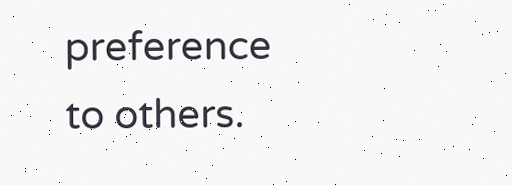preference to others.